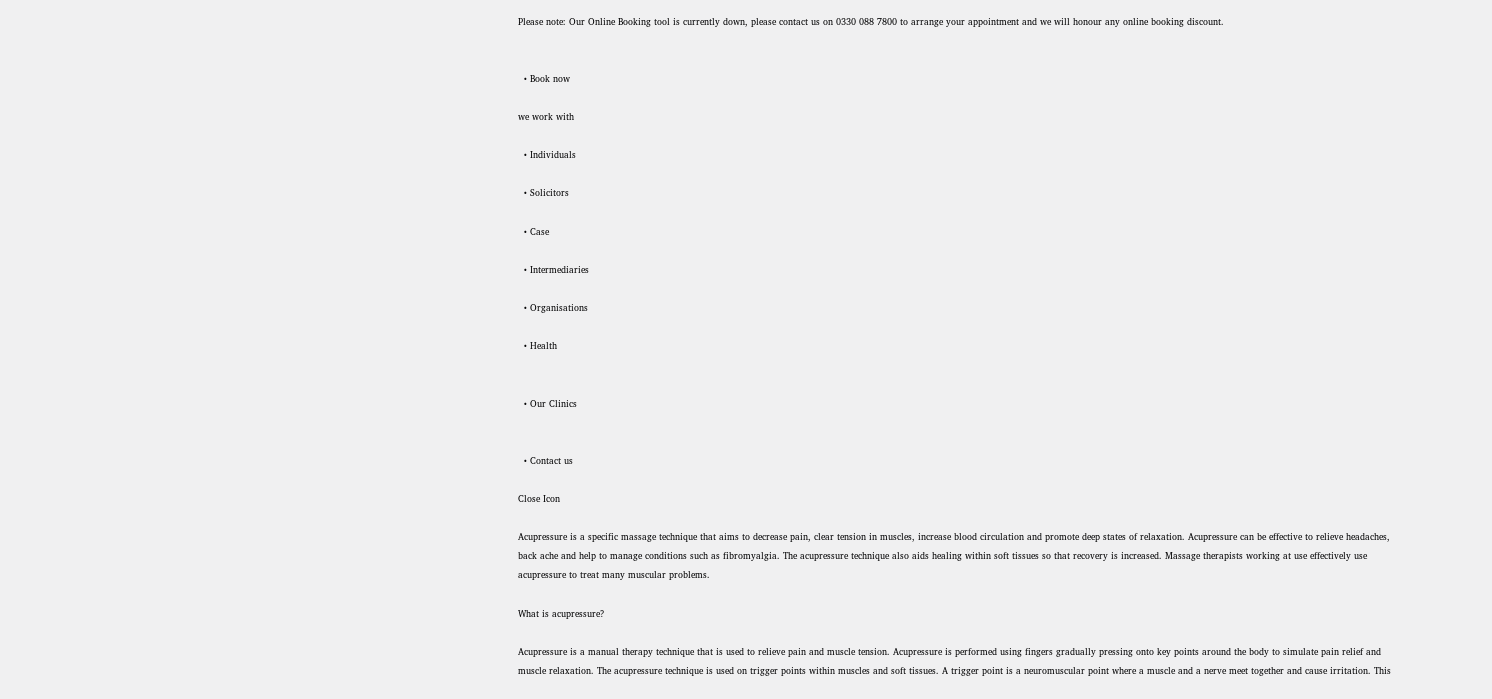Please note: Our Online Booking tool is currently down, please contact us on 0330 088 7800 to arrange your appointment and we will honour any online booking discount.


  • Book now

we work with

  • Individuals

  • Solicitors

  • Case

  • Intermediaries

  • Organisations

  • Health


  • Our Clinics


  • Contact us

Close Icon

Acupressure is a specific massage technique that aims to decrease pain, clear tension in muscles, increase blood circulation and promote deep states of relaxation. Acupressure can be effective to relieve headaches, back ache and help to manage conditions such as fibromyalgia. The acupressure technique also aids healing within soft tissues so that recovery is increased. Massage therapists working at use effectively use acupressure to treat many muscular problems.

What is acupressure?

Acupressure is a manual therapy technique that is used to relieve pain and muscle tension. Acupressure is performed using fingers gradually pressing onto key points around the body to simulate pain relief and muscle relaxation. The acupressure technique is used on trigger points within muscles and soft tissues. A trigger point is a neuromuscular point where a muscle and a nerve meet together and cause irritation. This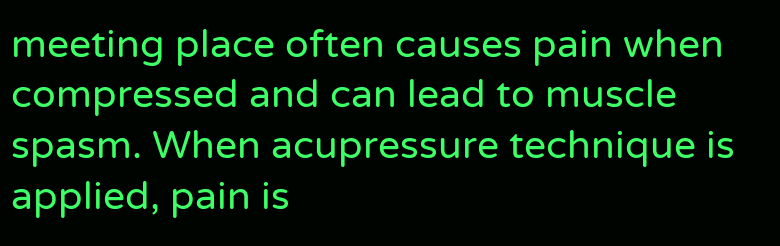meeting place often causes pain when compressed and can lead to muscle spasm. When acupressure technique is applied, pain is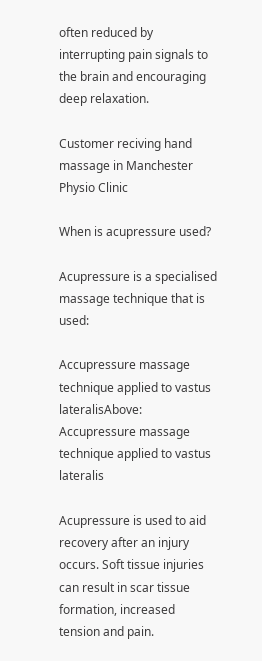often reduced by interrupting pain signals to the brain and encouraging deep relaxation.

Customer reciving hand massage in Manchester Physio Clinic

When is acupressure used?

Acupressure is a specialised massage technique that is used:

Accupressure massage technique applied to vastus lateralisAbove: Accupressure massage technique applied to vastus lateralis

Acupressure is used to aid recovery after an injury occurs. Soft tissue injuries can result in scar tissue formation, increased tension and pain.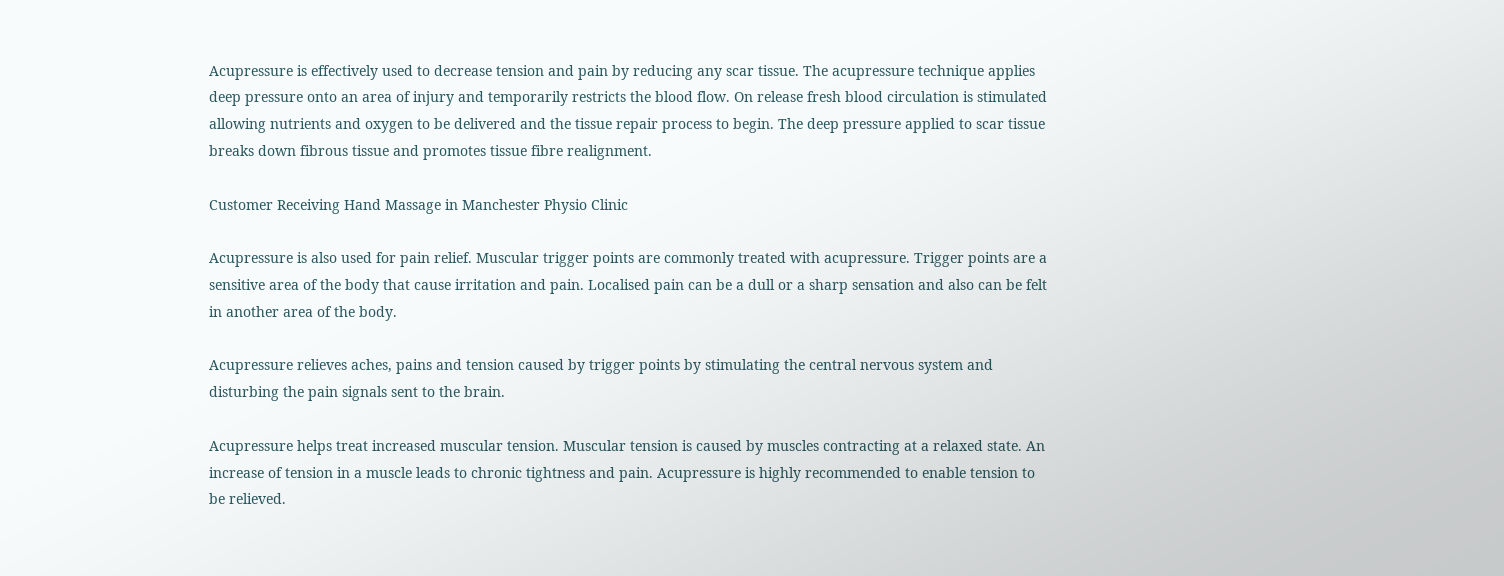Acupressure is effectively used to decrease tension and pain by reducing any scar tissue. The acupressure technique applies deep pressure onto an area of injury and temporarily restricts the blood flow. On release fresh blood circulation is stimulated allowing nutrients and oxygen to be delivered and the tissue repair process to begin. The deep pressure applied to scar tissue breaks down fibrous tissue and promotes tissue fibre realignment.

Customer Receiving Hand Massage in Manchester Physio Clinic

Acupressure is also used for pain relief. Muscular trigger points are commonly treated with acupressure. Trigger points are a sensitive area of the body that cause irritation and pain. Localised pain can be a dull or a sharp sensation and also can be felt in another area of the body.

Acupressure relieves aches, pains and tension caused by trigger points by stimulating the central nervous system and disturbing the pain signals sent to the brain.

Acupressure helps treat increased muscular tension. Muscular tension is caused by muscles contracting at a relaxed state. An increase of tension in a muscle leads to chronic tightness and pain. Acupressure is highly recommended to enable tension to be relieved.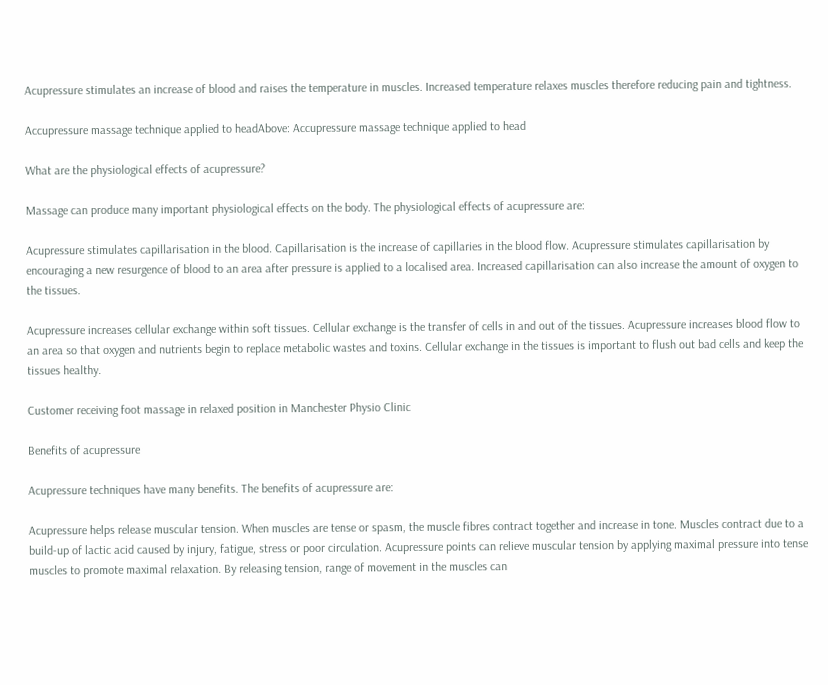Acupressure stimulates an increase of blood and raises the temperature in muscles. Increased temperature relaxes muscles therefore reducing pain and tightness.

Accupressure massage technique applied to headAbove: Accupressure massage technique applied to head

What are the physiological effects of acupressure?

Massage can produce many important physiological effects on the body. The physiological effects of acupressure are:

Acupressure stimulates capillarisation in the blood. Capillarisation is the increase of capillaries in the blood flow. Acupressure stimulates capillarisation by encouraging a new resurgence of blood to an area after pressure is applied to a localised area. Increased capillarisation can also increase the amount of oxygen to the tissues.

Acupressure increases cellular exchange within soft tissues. Cellular exchange is the transfer of cells in and out of the tissues. Acupressure increases blood flow to an area so that oxygen and nutrients begin to replace metabolic wastes and toxins. Cellular exchange in the tissues is important to flush out bad cells and keep the tissues healthy.

Customer receiving foot massage in relaxed position in Manchester Physio Clinic

Benefits of acupressure

Acupressure techniques have many benefits. The benefits of acupressure are:

Acupressure helps release muscular tension. When muscles are tense or spasm, the muscle fibres contract together and increase in tone. Muscles contract due to a build-up of lactic acid caused by injury, fatigue, stress or poor circulation. Acupressure points can relieve muscular tension by applying maximal pressure into tense muscles to promote maximal relaxation. By releasing tension, range of movement in the muscles can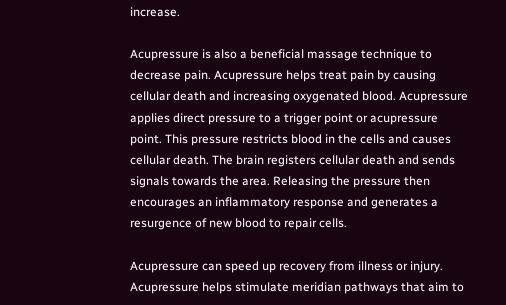increase.

Acupressure is also a beneficial massage technique to decrease pain. Acupressure helps treat pain by causing cellular death and increasing oxygenated blood. Acupressure applies direct pressure to a trigger point or acupressure point. This pressure restricts blood in the cells and causes cellular death. The brain registers cellular death and sends signals towards the area. Releasing the pressure then encourages an inflammatory response and generates a resurgence of new blood to repair cells.

Acupressure can speed up recovery from illness or injury. Acupressure helps stimulate meridian pathways that aim to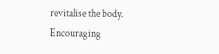revitalise the body. Encouraging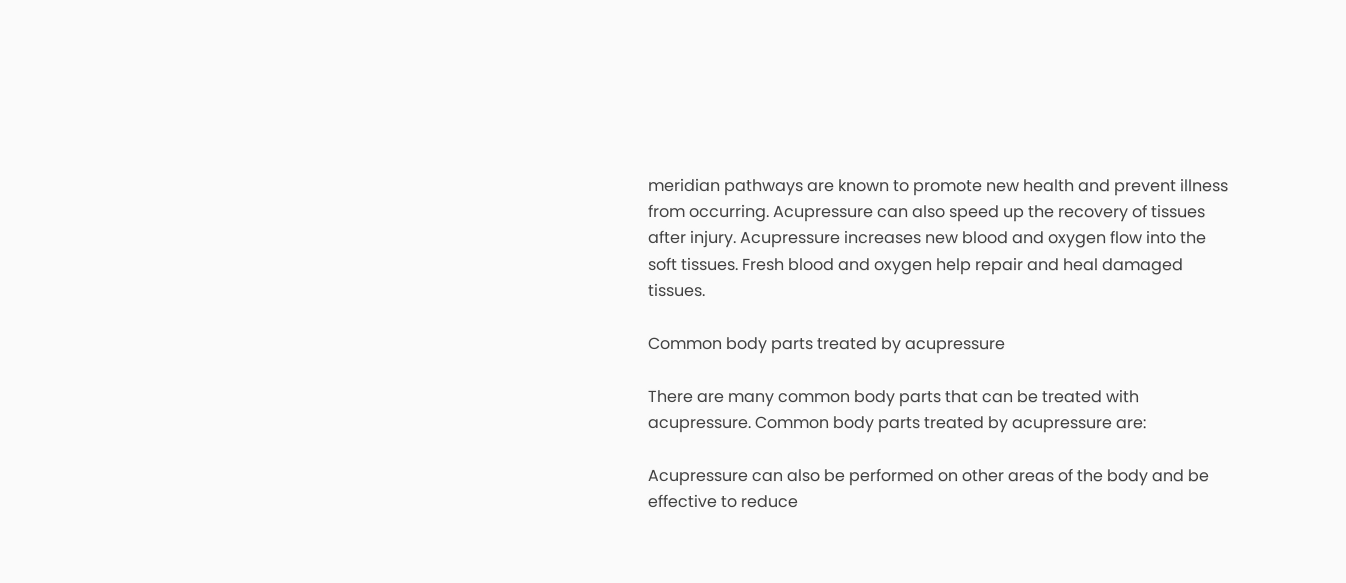meridian pathways are known to promote new health and prevent illness from occurring. Acupressure can also speed up the recovery of tissues after injury. Acupressure increases new blood and oxygen flow into the soft tissues. Fresh blood and oxygen help repair and heal damaged tissues.

Common body parts treated by acupressure

There are many common body parts that can be treated with acupressure. Common body parts treated by acupressure are:

Acupressure can also be performed on other areas of the body and be effective to reduce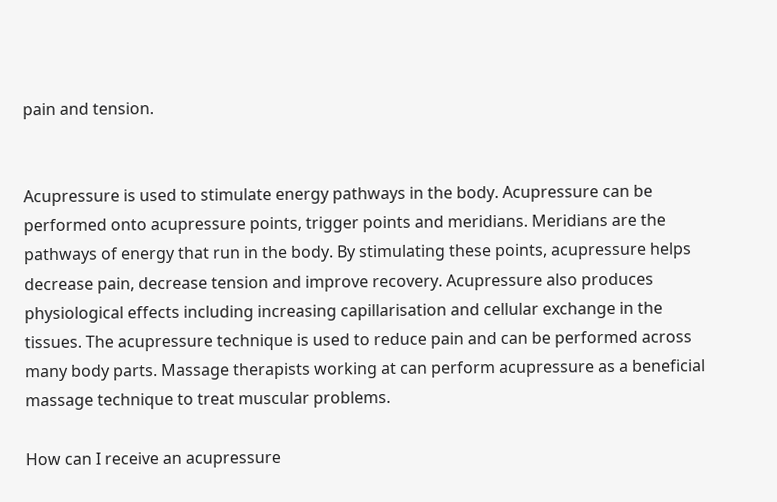pain and tension.


Acupressure is used to stimulate energy pathways in the body. Acupressure can be performed onto acupressure points, trigger points and meridians. Meridians are the pathways of energy that run in the body. By stimulating these points, acupressure helps decrease pain, decrease tension and improve recovery. Acupressure also produces physiological effects including increasing capillarisation and cellular exchange in the tissues. The acupressure technique is used to reduce pain and can be performed across many body parts. Massage therapists working at can perform acupressure as a beneficial massage technique to treat muscular problems.

How can I receive an acupressure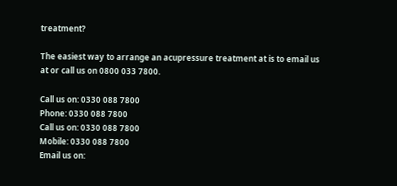treatment?

The easiest way to arrange an acupressure treatment at is to email us at or call us on 0800 033 7800.

Call us on: 0330 088 7800
Phone: 0330 088 7800
Call us on: 0330 088 7800
Mobile: 0330 088 7800
Email us on: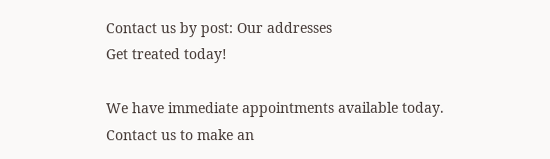Contact us by post: Our addresses
Get treated today!

We have immediate appointments available today. Contact us to make an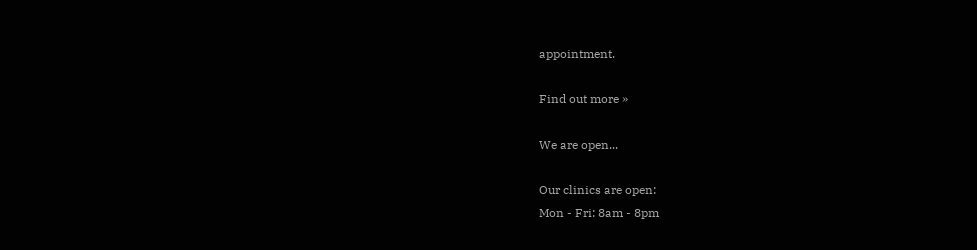appointment.

Find out more »

We are open...

Our clinics are open:
Mon - Fri: 8am - 8pm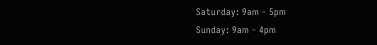Saturday: 9am - 5pm
Sunday: 9am - 4pm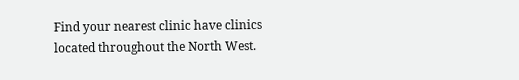Find your nearest clinic have clinics located throughout the North West.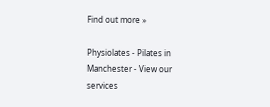Find out more »

Physiolates - Pilates in Manchester - View our services